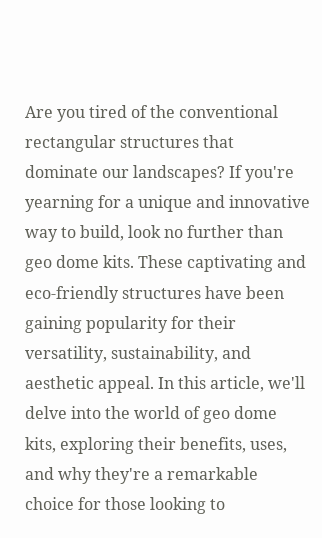Are you tired of the conventional rectangular structures that dominate our landscapes? If you're yearning for a unique and innovative way to build, look no further than geo dome kits. These captivating and eco-friendly structures have been gaining popularity for their versatility, sustainability, and aesthetic appeal. In this article, we'll delve into the world of geo dome kits, exploring their benefits, uses, and why they're a remarkable choice for those looking to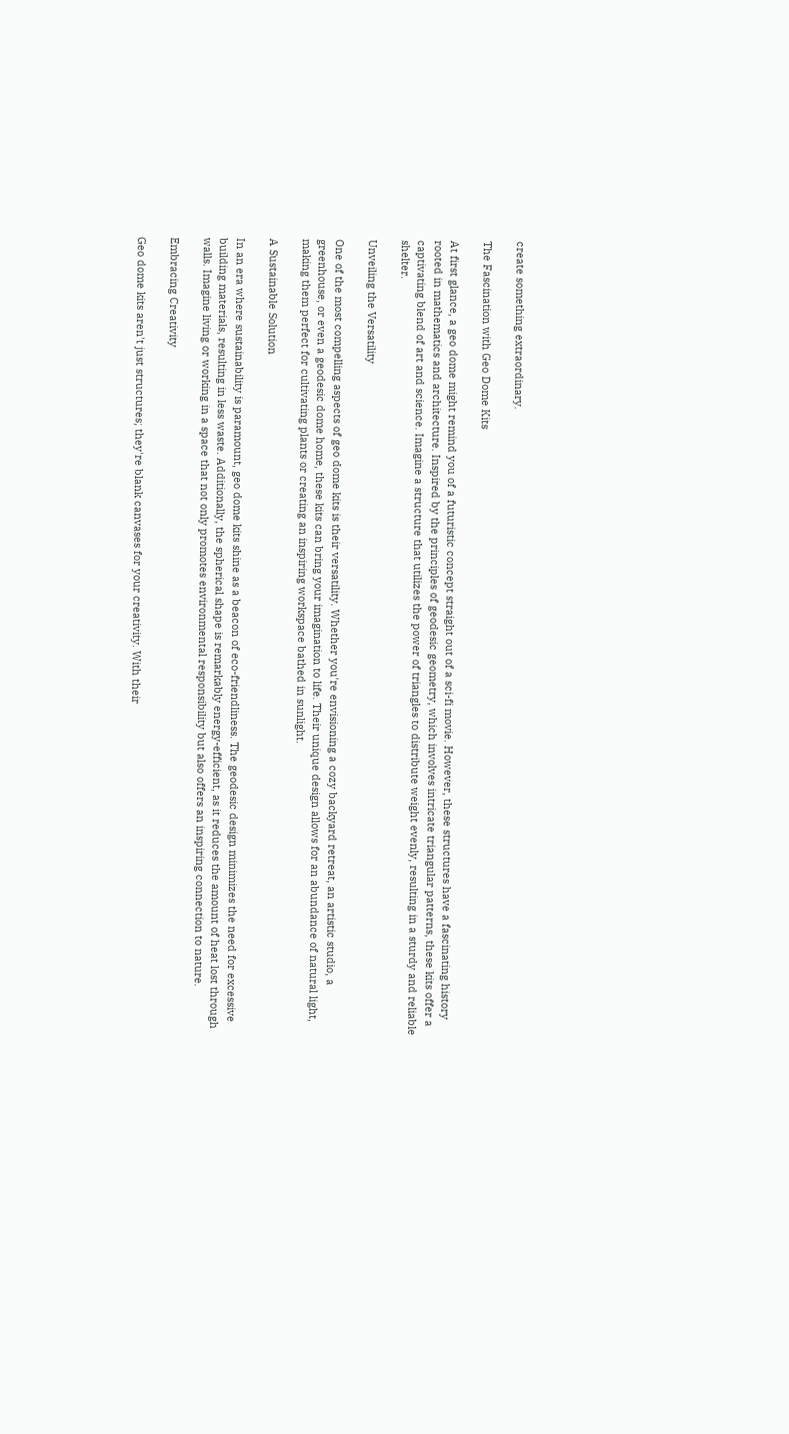create something extraordinary.

The Fascination with Geo Dome Kits

At first glance, a geo dome might remind you of a futuristic concept straight out of a sci-fi movie. However, these structures have a fascinating history rooted in mathematics and architecture. Inspired by the principles of geodesic geometry, which involves intricate triangular patterns, these kits offer a captivating blend of art and science. Imagine a structure that utilizes the power of triangles to distribute weight evenly, resulting in a sturdy and reliable shelter.

Unveiling the Versatility

One of the most compelling aspects of geo dome kits is their versatility. Whether you're envisioning a cozy backyard retreat, an artistic studio, a greenhouse, or even a geodesic dome home, these kits can bring your imagination to life. Their unique design allows for an abundance of natural light, making them perfect for cultivating plants or creating an inspiring workspace bathed in sunlight.

A Sustainable Solution

In an era where sustainability is paramount, geo dome kits shine as a beacon of eco-friendliness. The geodesic design minimizes the need for excessive building materials, resulting in less waste. Additionally, the spherical shape is remarkably energy-efficient, as it reduces the amount of heat lost through walls. Imagine living or working in a space that not only promotes environmental responsibility but also offers an inspiring connection to nature.

Embracing Creativity

Geo dome kits aren't just structures; they're blank canvases for your creativity. With their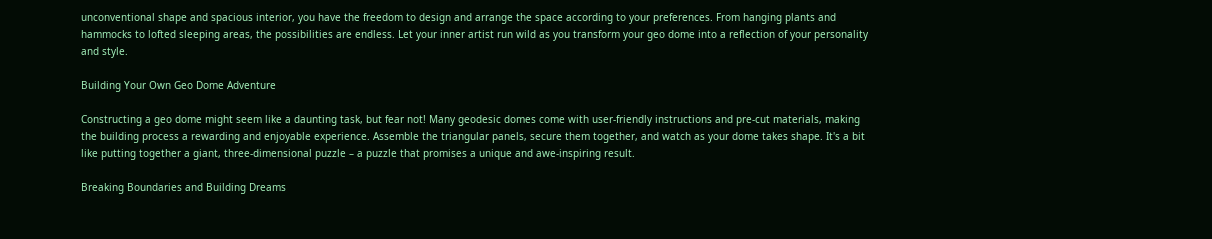unconventional shape and spacious interior, you have the freedom to design and arrange the space according to your preferences. From hanging plants and hammocks to lofted sleeping areas, the possibilities are endless. Let your inner artist run wild as you transform your geo dome into a reflection of your personality and style.

Building Your Own Geo Dome Adventure

Constructing a geo dome might seem like a daunting task, but fear not! Many geodesic domes come with user-friendly instructions and pre-cut materials, making the building process a rewarding and enjoyable experience. Assemble the triangular panels, secure them together, and watch as your dome takes shape. It's a bit like putting together a giant, three-dimensional puzzle – a puzzle that promises a unique and awe-inspiring result.

Breaking Boundaries and Building Dreams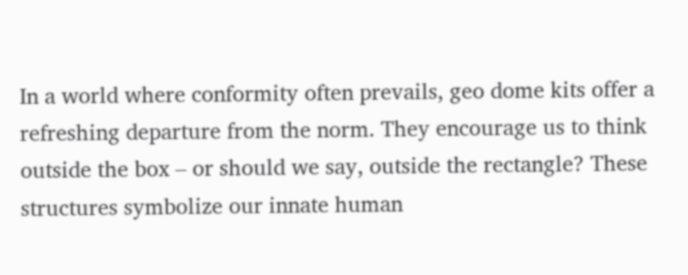In a world where conformity often prevails, geo dome kits offer a refreshing departure from the norm. They encourage us to think outside the box – or should we say, outside the rectangle? These structures symbolize our innate human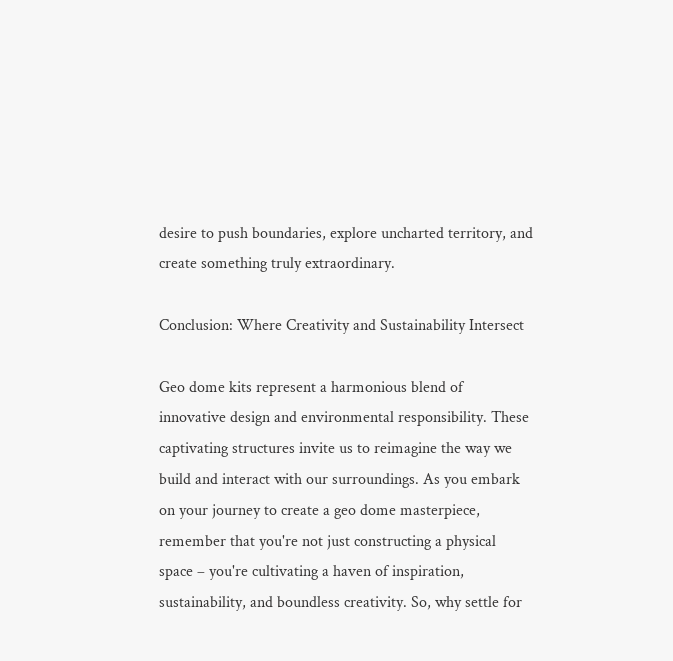desire to push boundaries, explore uncharted territory, and create something truly extraordinary.

Conclusion: Where Creativity and Sustainability Intersect

Geo dome kits represent a harmonious blend of innovative design and environmental responsibility. These captivating structures invite us to reimagine the way we build and interact with our surroundings. As you embark on your journey to create a geo dome masterpiece, remember that you're not just constructing a physical space – you're cultivating a haven of inspiration, sustainability, and boundless creativity. So, why settle for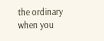the ordinary when you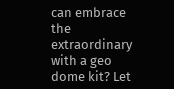can embrace the extraordinary with a geo dome kit? Let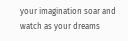your imagination soar and watch as your dreams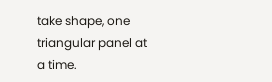take shape, one triangular panel at a time.